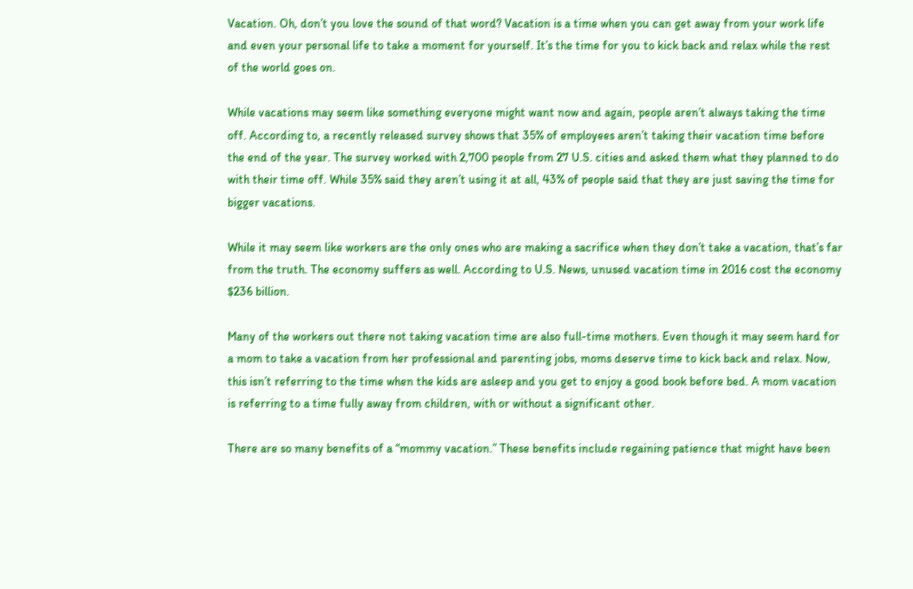Vacation. Oh, don’t you love the sound of that word? Vacation is a time when you can get away from your work life and even your personal life to take a moment for yourself. It’s the time for you to kick back and relax while the rest of the world goes on.

While vacations may seem like something everyone might want now and again, people aren’t always taking the time off. According to, a recently released survey shows that 35% of employees aren’t taking their vacation time before the end of the year. The survey worked with 2,700 people from 27 U.S. cities and asked them what they planned to do with their time off. While 35% said they aren’t using it at all, 43% of people said that they are just saving the time for bigger vacations.

While it may seem like workers are the only ones who are making a sacrifice when they don’t take a vacation, that’s far from the truth. The economy suffers as well. According to U.S. News, unused vacation time in 2016 cost the economy $236 billion.

Many of the workers out there not taking vacation time are also full-time mothers. Even though it may seem hard for a mom to take a vacation from her professional and parenting jobs, moms deserve time to kick back and relax. Now, this isn’t referring to the time when the kids are asleep and you get to enjoy a good book before bed. A mom vacation is referring to a time fully away from children, with or without a significant other.

There are so many benefits of a “mommy vacation.” These benefits include regaining patience that might have been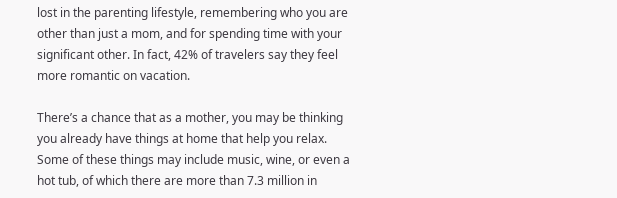lost in the parenting lifestyle, remembering who you are other than just a mom, and for spending time with your significant other. In fact, 42% of travelers say they feel more romantic on vacation.

There’s a chance that as a mother, you may be thinking you already have things at home that help you relax. Some of these things may include music, wine, or even a hot tub, of which there are more than 7.3 million in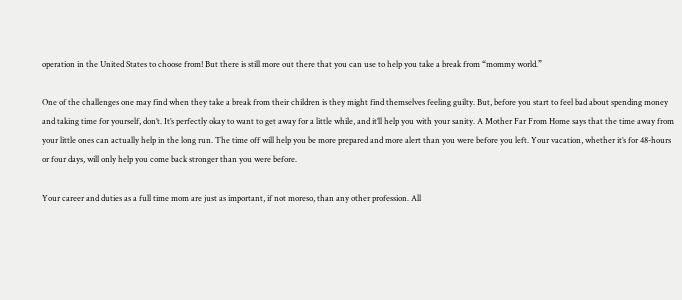operation in the United States to choose from! But there is still more out there that you can use to help you take a break from “mommy world.”

One of the challenges one may find when they take a break from their children is they might find themselves feeling guilty. But, before you start to feel bad about spending money and taking time for yourself, don’t. It’s perfectly okay to want to get away for a little while, and it’ll help you with your sanity. A Mother Far From Home says that the time away from your little ones can actually help in the long run. The time off will help you be more prepared and more alert than you were before you left. Your vacation, whether it’s for 48-hours or four days, will only help you come back stronger than you were before.

Your career and duties as a full time mom are just as important, if not moreso, than any other profession. All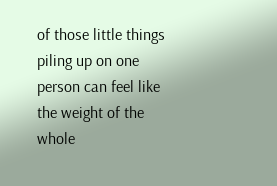of those little things piling up on one person can feel like the weight of the whole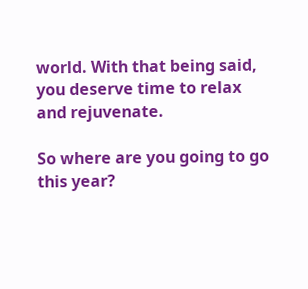world. With that being said, you deserve time to relax and rejuvenate.

So where are you going to go this year?